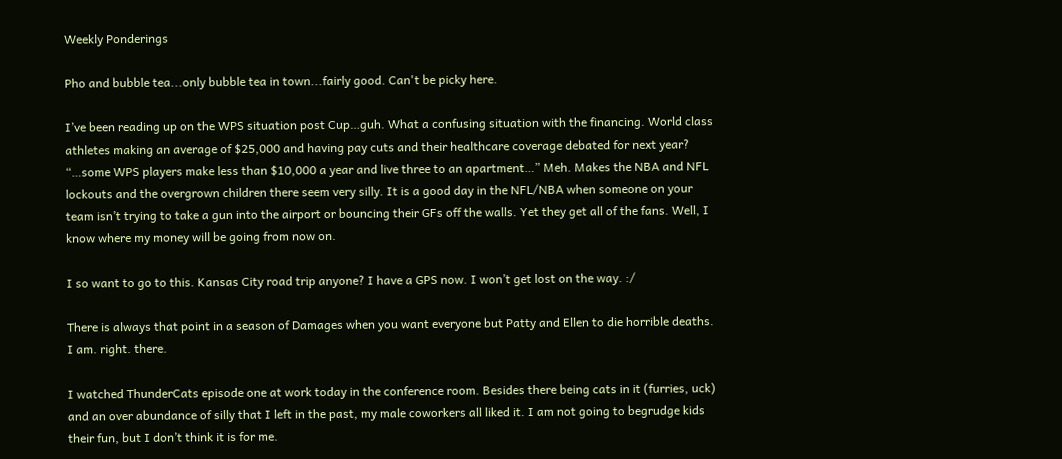Weekly Ponderings

Pho and bubble tea...only bubble tea in town...fairly good. Can't be picky here.

I’ve been reading up on the WPS situation post Cup…guh. What a confusing situation with the financing. World class athletes making an average of $25,000 and having pay cuts and their healthcare coverage debated for next year? “…some WPS players make less than $10,000 a year and live three to an apartment…” Meh. Makes the NBA and NFL lockouts and the overgrown children there seem very silly. It is a good day in the NFL/NBA when someone on your team isn’t trying to take a gun into the airport or bouncing their GFs off the walls. Yet they get all of the fans. Well, I know where my money will be going from now on.

I so want to go to this. Kansas City road trip anyone? I have a GPS now. I won’t get lost on the way. :/

There is always that point in a season of Damages when you want everyone but Patty and Ellen to die horrible deaths. I am. right. there.

I watched ThunderCats episode one at work today in the conference room. Besides there being cats in it (furries, uck) and an over abundance of silly that I left in the past, my male coworkers all liked it. I am not going to begrudge kids their fun, but I don’t think it is for me.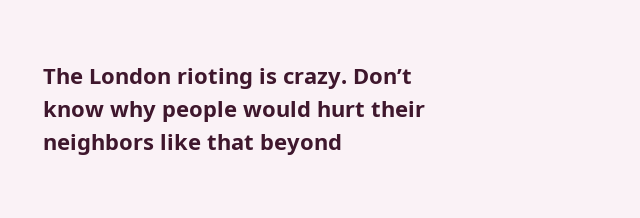The London rioting is crazy. Don’t know why people would hurt their neighbors like that beyond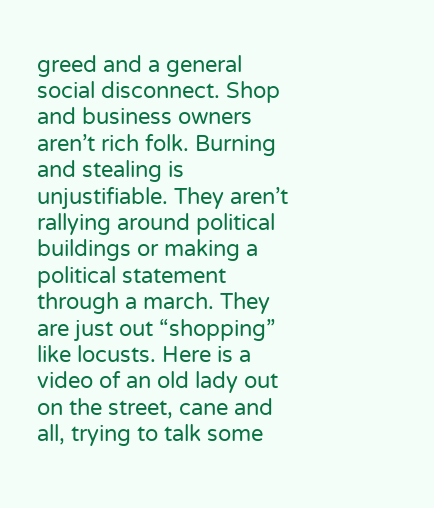greed and a general social disconnect. Shop and business owners aren’t rich folk. Burning and stealing is unjustifiable. They aren’t rallying around political buildings or making a political statement through a march. They are just out “shopping” like locusts. Here is a video of an old lady out on the street, cane and all, trying to talk some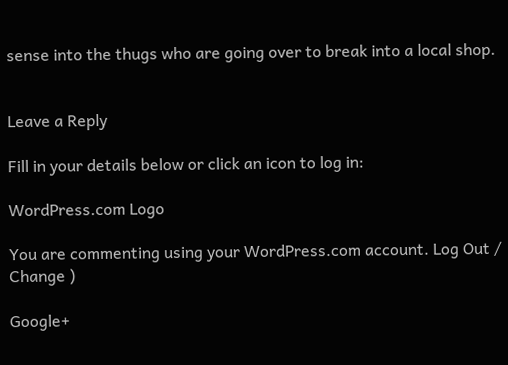sense into the thugs who are going over to break into a local shop.


Leave a Reply

Fill in your details below or click an icon to log in:

WordPress.com Logo

You are commenting using your WordPress.com account. Log Out /  Change )

Google+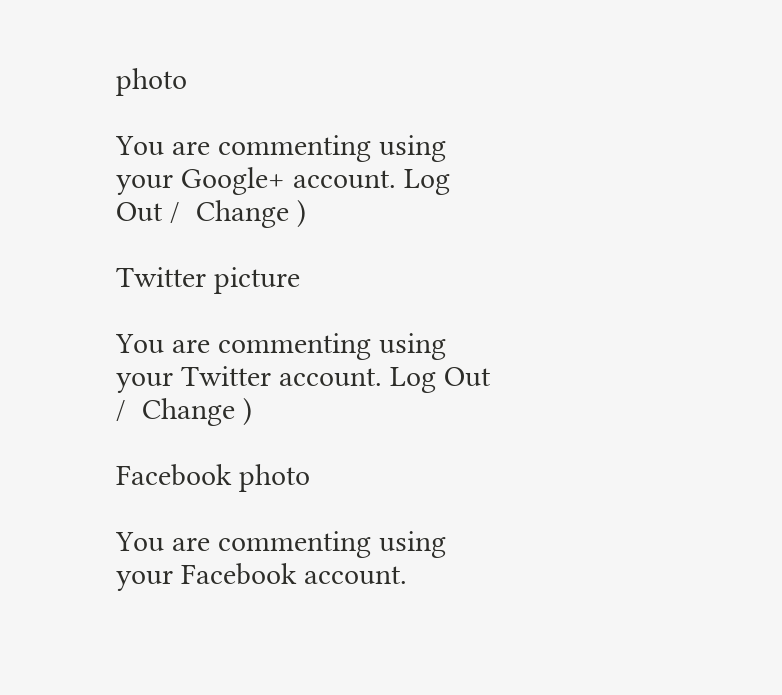photo

You are commenting using your Google+ account. Log Out /  Change )

Twitter picture

You are commenting using your Twitter account. Log Out /  Change )

Facebook photo

You are commenting using your Facebook account.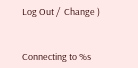Log Out /  Change )


Connecting to %s